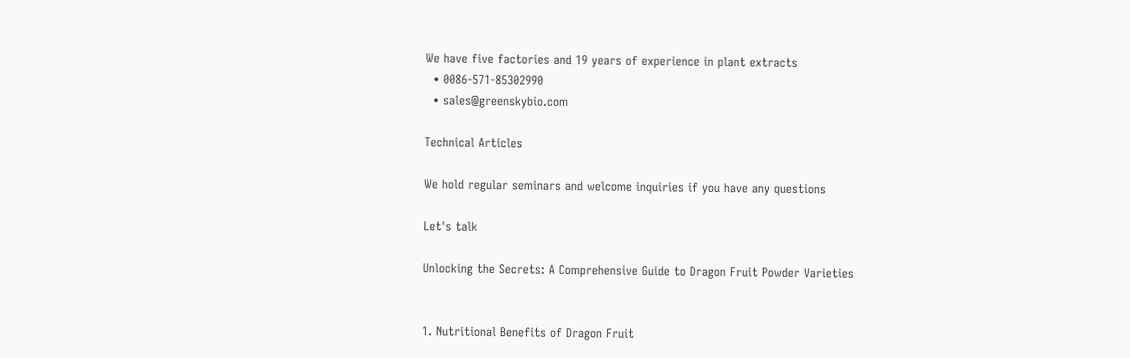We have five factories and 19 years of experience in plant extracts
  • 0086-571-85302990
  • sales@greenskybio.com

Technical Articles

We hold regular seminars and welcome inquiries if you have any questions

Let's talk

Unlocking the Secrets: A Comprehensive Guide to Dragon Fruit Powder Varieties


1. Nutritional Benefits of Dragon Fruit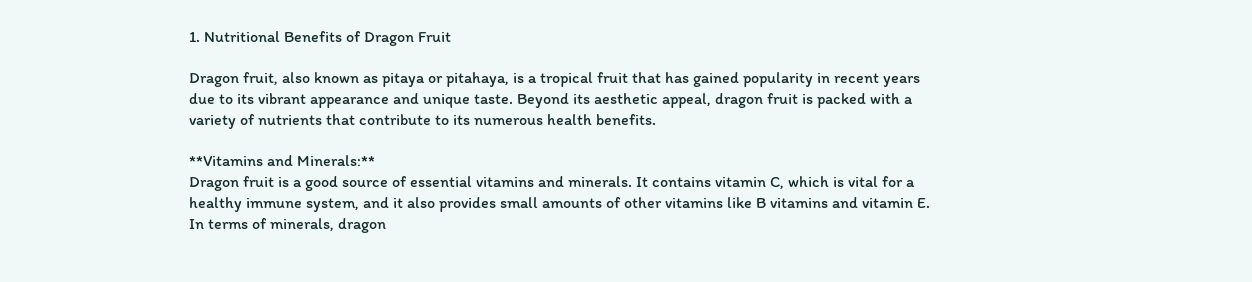1. Nutritional Benefits of Dragon Fruit

Dragon fruit, also known as pitaya or pitahaya, is a tropical fruit that has gained popularity in recent years due to its vibrant appearance and unique taste. Beyond its aesthetic appeal, dragon fruit is packed with a variety of nutrients that contribute to its numerous health benefits.

**Vitamins and Minerals:**
Dragon fruit is a good source of essential vitamins and minerals. It contains vitamin C, which is vital for a healthy immune system, and it also provides small amounts of other vitamins like B vitamins and vitamin E. In terms of minerals, dragon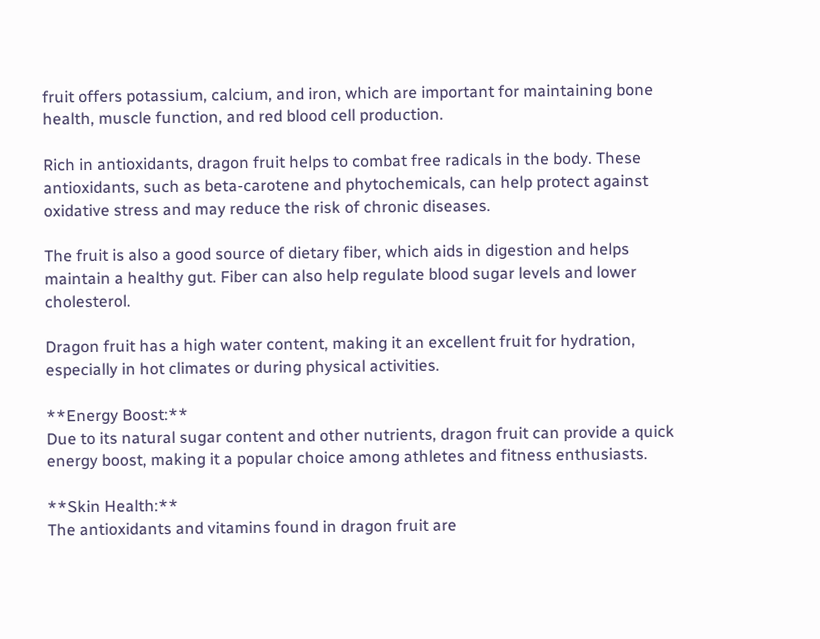fruit offers potassium, calcium, and iron, which are important for maintaining bone health, muscle function, and red blood cell production.

Rich in antioxidants, dragon fruit helps to combat free radicals in the body. These antioxidants, such as beta-carotene and phytochemicals, can help protect against oxidative stress and may reduce the risk of chronic diseases.

The fruit is also a good source of dietary fiber, which aids in digestion and helps maintain a healthy gut. Fiber can also help regulate blood sugar levels and lower cholesterol.

Dragon fruit has a high water content, making it an excellent fruit for hydration, especially in hot climates or during physical activities.

**Energy Boost:**
Due to its natural sugar content and other nutrients, dragon fruit can provide a quick energy boost, making it a popular choice among athletes and fitness enthusiasts.

**Skin Health:**
The antioxidants and vitamins found in dragon fruit are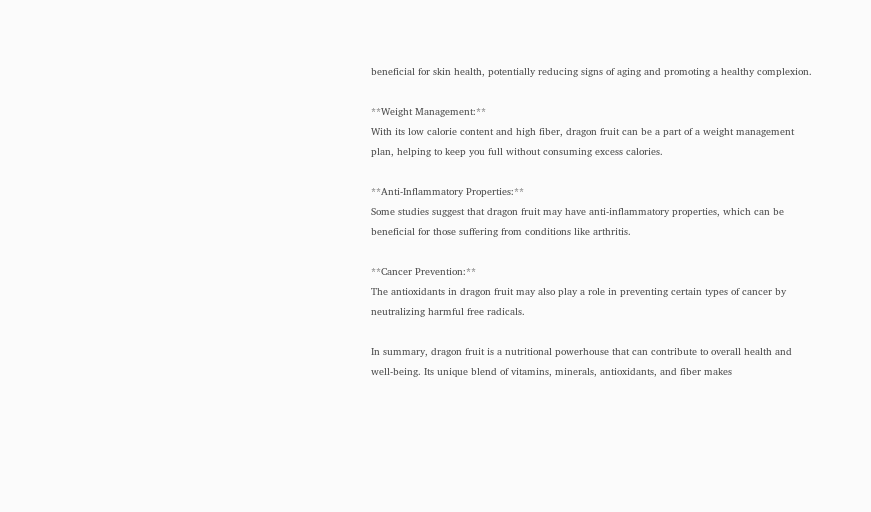beneficial for skin health, potentially reducing signs of aging and promoting a healthy complexion.

**Weight Management:**
With its low calorie content and high fiber, dragon fruit can be a part of a weight management plan, helping to keep you full without consuming excess calories.

**Anti-Inflammatory Properties:**
Some studies suggest that dragon fruit may have anti-inflammatory properties, which can be beneficial for those suffering from conditions like arthritis.

**Cancer Prevention:**
The antioxidants in dragon fruit may also play a role in preventing certain types of cancer by neutralizing harmful free radicals.

In summary, dragon fruit is a nutritional powerhouse that can contribute to overall health and well-being. Its unique blend of vitamins, minerals, antioxidants, and fiber makes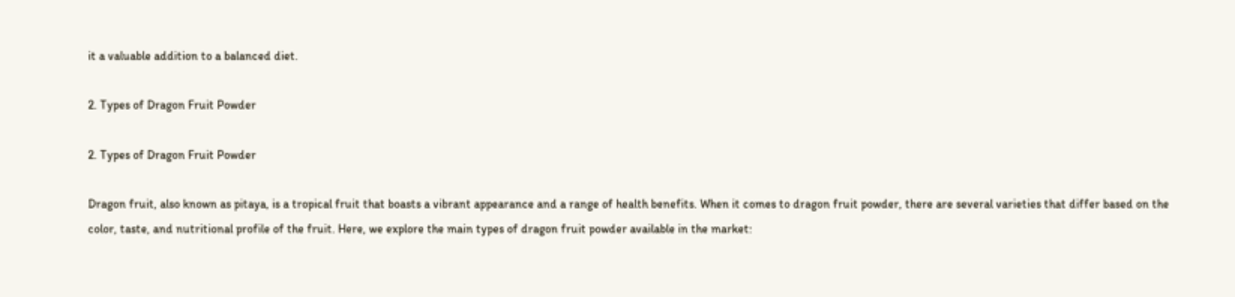it a valuable addition to a balanced diet.

2. Types of Dragon Fruit Powder

2. Types of Dragon Fruit Powder

Dragon fruit, also known as pitaya, is a tropical fruit that boasts a vibrant appearance and a range of health benefits. When it comes to dragon fruit powder, there are several varieties that differ based on the color, taste, and nutritional profile of the fruit. Here, we explore the main types of dragon fruit powder available in the market: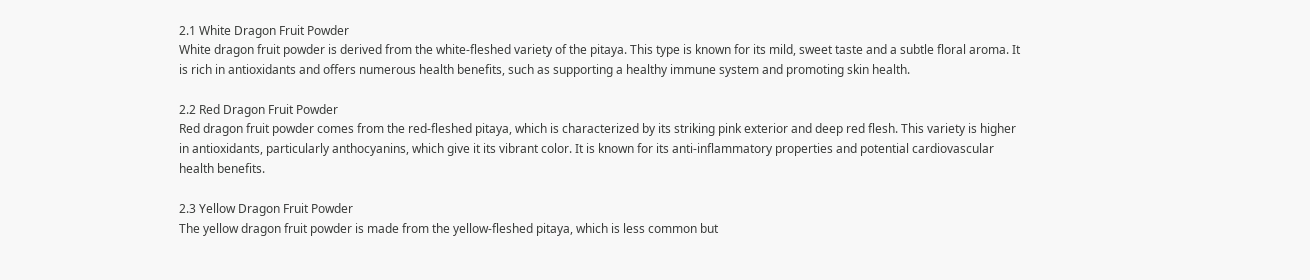2.1 White Dragon Fruit Powder
White dragon fruit powder is derived from the white-fleshed variety of the pitaya. This type is known for its mild, sweet taste and a subtle floral aroma. It is rich in antioxidants and offers numerous health benefits, such as supporting a healthy immune system and promoting skin health.

2.2 Red Dragon Fruit Powder
Red dragon fruit powder comes from the red-fleshed pitaya, which is characterized by its striking pink exterior and deep red flesh. This variety is higher in antioxidants, particularly anthocyanins, which give it its vibrant color. It is known for its anti-inflammatory properties and potential cardiovascular health benefits.

2.3 Yellow Dragon Fruit Powder
The yellow dragon fruit powder is made from the yellow-fleshed pitaya, which is less common but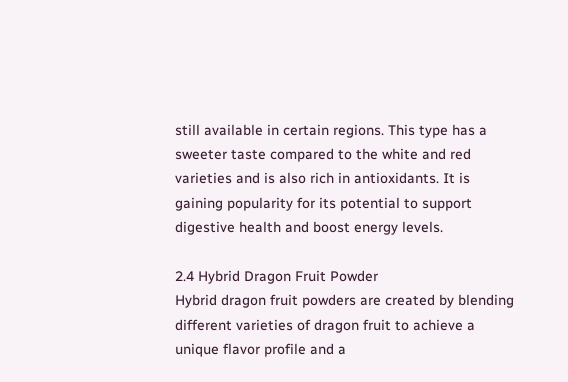still available in certain regions. This type has a sweeter taste compared to the white and red varieties and is also rich in antioxidants. It is gaining popularity for its potential to support digestive health and boost energy levels.

2.4 Hybrid Dragon Fruit Powder
Hybrid dragon fruit powders are created by blending different varieties of dragon fruit to achieve a unique flavor profile and a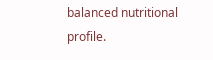balanced nutritional profile.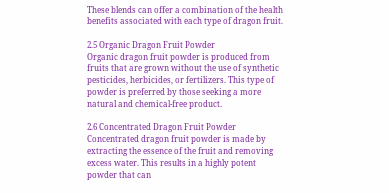These blends can offer a combination of the health benefits associated with each type of dragon fruit.

2.5 Organic Dragon Fruit Powder
Organic dragon fruit powder is produced from fruits that are grown without the use of synthetic pesticides, herbicides, or fertilizers. This type of powder is preferred by those seeking a more natural and chemical-free product.

2.6 Concentrated Dragon Fruit Powder
Concentrated dragon fruit powder is made by extracting the essence of the fruit and removing excess water. This results in a highly potent powder that can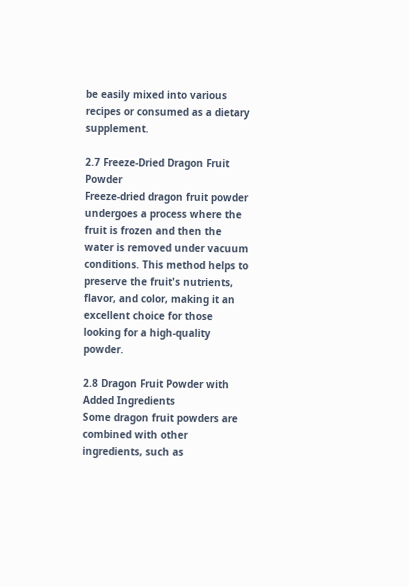be easily mixed into various recipes or consumed as a dietary supplement.

2.7 Freeze-Dried Dragon Fruit Powder
Freeze-dried dragon fruit powder undergoes a process where the fruit is frozen and then the water is removed under vacuum conditions. This method helps to preserve the fruit's nutrients, flavor, and color, making it an excellent choice for those looking for a high-quality powder.

2.8 Dragon Fruit Powder with Added Ingredients
Some dragon fruit powders are combined with other ingredients, such as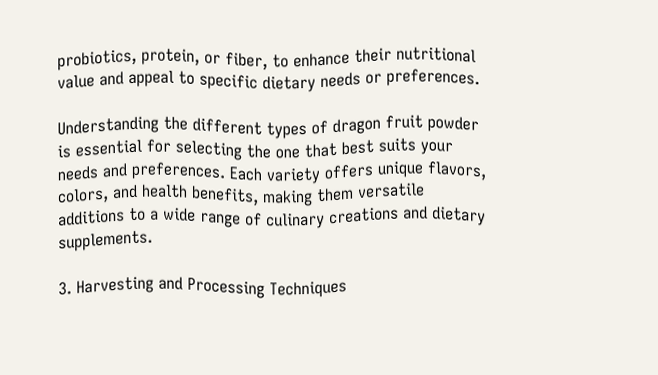probiotics, protein, or fiber, to enhance their nutritional value and appeal to specific dietary needs or preferences.

Understanding the different types of dragon fruit powder is essential for selecting the one that best suits your needs and preferences. Each variety offers unique flavors, colors, and health benefits, making them versatile additions to a wide range of culinary creations and dietary supplements.

3. Harvesting and Processing Techniques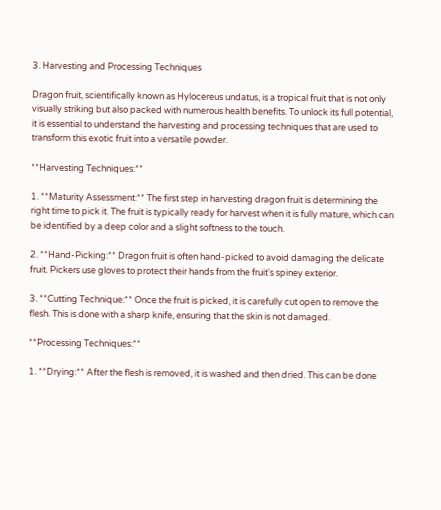3. Harvesting and Processing Techniques

Dragon fruit, scientifically known as Hylocereus undatus, is a tropical fruit that is not only visually striking but also packed with numerous health benefits. To unlock its full potential, it is essential to understand the harvesting and processing techniques that are used to transform this exotic fruit into a versatile powder.

**Harvesting Techniques:**

1. **Maturity Assessment:** The first step in harvesting dragon fruit is determining the right time to pick it. The fruit is typically ready for harvest when it is fully mature, which can be identified by a deep color and a slight softness to the touch.

2. **Hand-Picking:** Dragon fruit is often hand-picked to avoid damaging the delicate fruit. Pickers use gloves to protect their hands from the fruit's spiney exterior.

3. **Cutting Technique:** Once the fruit is picked, it is carefully cut open to remove the flesh. This is done with a sharp knife, ensuring that the skin is not damaged.

**Processing Techniques:**

1. **Drying:** After the flesh is removed, it is washed and then dried. This can be done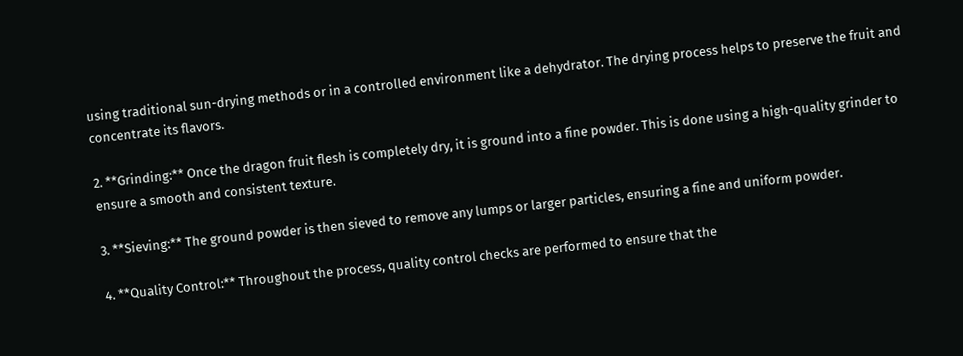using traditional sun-drying methods or in a controlled environment like a dehydrator. The drying process helps to preserve the fruit and concentrate its flavors.

2. **Grinding:** Once the dragon fruit flesh is completely dry, it is ground into a fine powder. This is done using a high-quality grinder to ensure a smooth and consistent texture.

3. **Sieving:** The ground powder is then sieved to remove any lumps or larger particles, ensuring a fine and uniform powder.

4. **Quality Control:** Throughout the process, quality control checks are performed to ensure that the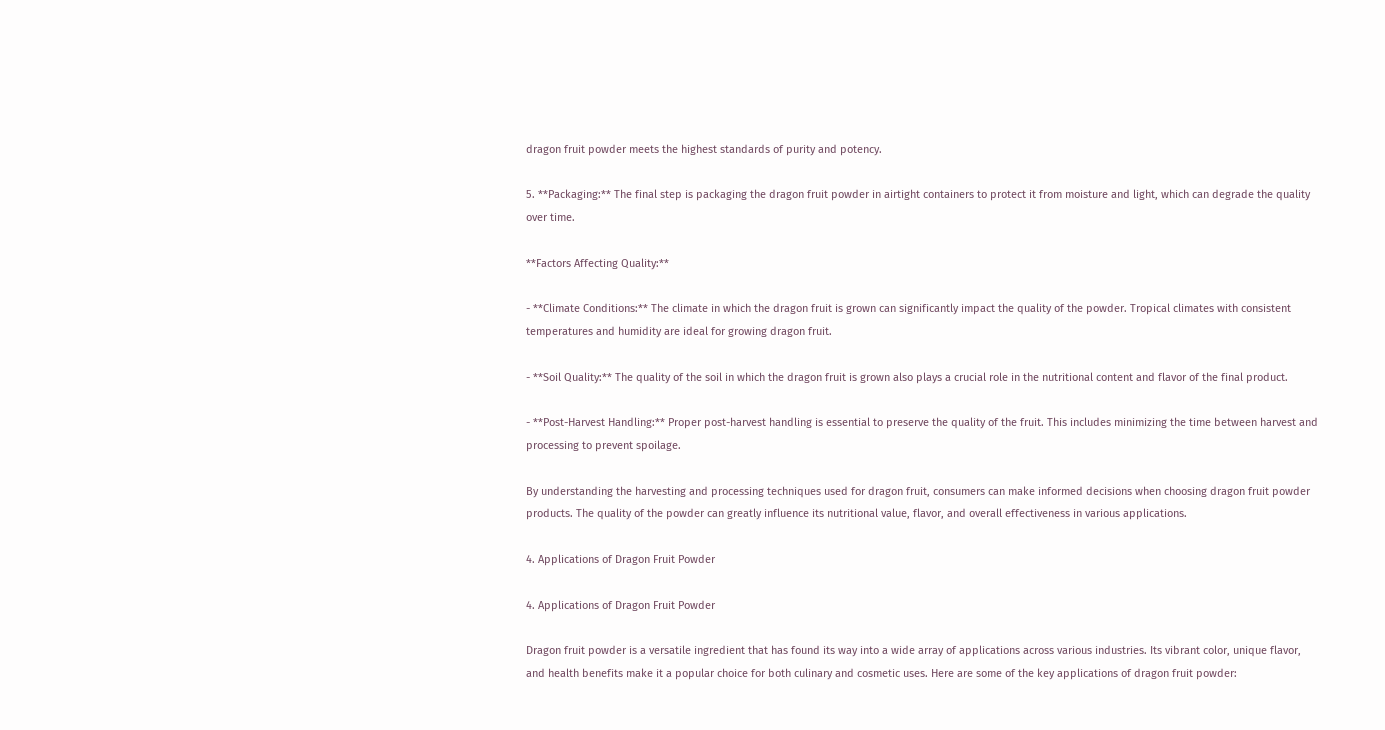dragon fruit powder meets the highest standards of purity and potency.

5. **Packaging:** The final step is packaging the dragon fruit powder in airtight containers to protect it from moisture and light, which can degrade the quality over time.

**Factors Affecting Quality:**

- **Climate Conditions:** The climate in which the dragon fruit is grown can significantly impact the quality of the powder. Tropical climates with consistent temperatures and humidity are ideal for growing dragon fruit.

- **Soil Quality:** The quality of the soil in which the dragon fruit is grown also plays a crucial role in the nutritional content and flavor of the final product.

- **Post-Harvest Handling:** Proper post-harvest handling is essential to preserve the quality of the fruit. This includes minimizing the time between harvest and processing to prevent spoilage.

By understanding the harvesting and processing techniques used for dragon fruit, consumers can make informed decisions when choosing dragon fruit powder products. The quality of the powder can greatly influence its nutritional value, flavor, and overall effectiveness in various applications.

4. Applications of Dragon Fruit Powder

4. Applications of Dragon Fruit Powder

Dragon fruit powder is a versatile ingredient that has found its way into a wide array of applications across various industries. Its vibrant color, unique flavor, and health benefits make it a popular choice for both culinary and cosmetic uses. Here are some of the key applications of dragon fruit powder: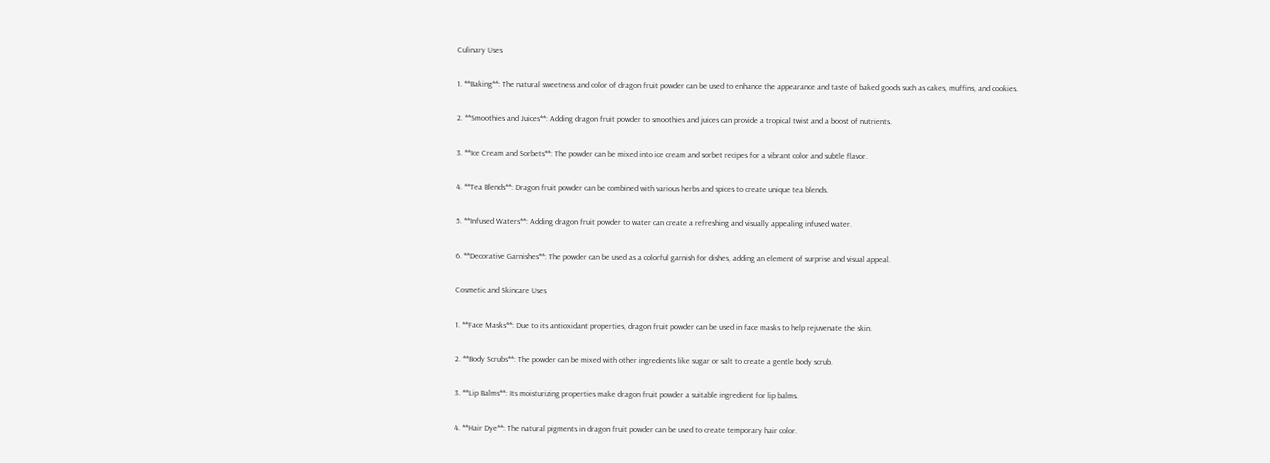Culinary Uses

1. **Baking**: The natural sweetness and color of dragon fruit powder can be used to enhance the appearance and taste of baked goods such as cakes, muffins, and cookies.

2. **Smoothies and Juices**: Adding dragon fruit powder to smoothies and juices can provide a tropical twist and a boost of nutrients.

3. **Ice Cream and Sorbets**: The powder can be mixed into ice cream and sorbet recipes for a vibrant color and subtle flavor.

4. **Tea Blends**: Dragon fruit powder can be combined with various herbs and spices to create unique tea blends.

5. **Infused Waters**: Adding dragon fruit powder to water can create a refreshing and visually appealing infused water.

6. **Decorative Garnishes**: The powder can be used as a colorful garnish for dishes, adding an element of surprise and visual appeal.

Cosmetic and Skincare Uses

1. **Face Masks**: Due to its antioxidant properties, dragon fruit powder can be used in face masks to help rejuvenate the skin.

2. **Body Scrubs**: The powder can be mixed with other ingredients like sugar or salt to create a gentle body scrub.

3. **Lip Balms**: Its moisturizing properties make dragon fruit powder a suitable ingredient for lip balms.

4. **Hair Dye**: The natural pigments in dragon fruit powder can be used to create temporary hair color.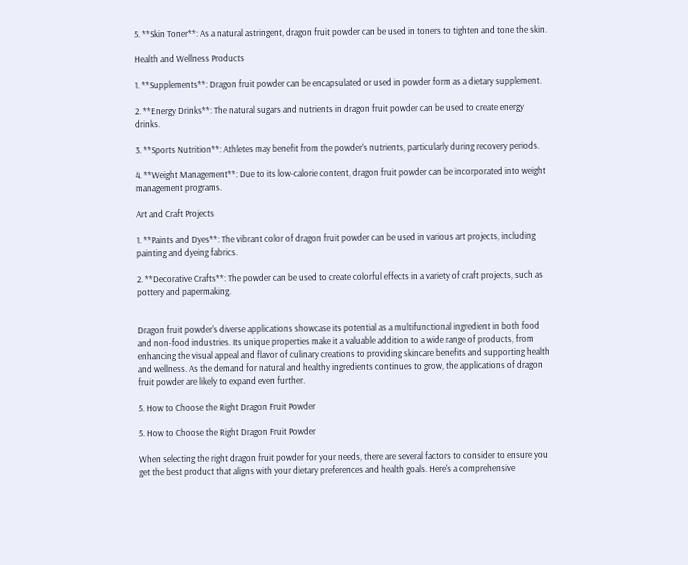5. **Skin Toner**: As a natural astringent, dragon fruit powder can be used in toners to tighten and tone the skin.

Health and Wellness Products

1. **Supplements**: Dragon fruit powder can be encapsulated or used in powder form as a dietary supplement.

2. **Energy Drinks**: The natural sugars and nutrients in dragon fruit powder can be used to create energy drinks.

3. **Sports Nutrition**: Athletes may benefit from the powder's nutrients, particularly during recovery periods.

4. **Weight Management**: Due to its low-calorie content, dragon fruit powder can be incorporated into weight management programs.

Art and Craft Projects

1. **Paints and Dyes**: The vibrant color of dragon fruit powder can be used in various art projects, including painting and dyeing fabrics.

2. **Decorative Crafts**: The powder can be used to create colorful effects in a variety of craft projects, such as pottery and papermaking.


Dragon fruit powder's diverse applications showcase its potential as a multifunctional ingredient in both food and non-food industries. Its unique properties make it a valuable addition to a wide range of products, from enhancing the visual appeal and flavor of culinary creations to providing skincare benefits and supporting health and wellness. As the demand for natural and healthy ingredients continues to grow, the applications of dragon fruit powder are likely to expand even further.

5. How to Choose the Right Dragon Fruit Powder

5. How to Choose the Right Dragon Fruit Powder

When selecting the right dragon fruit powder for your needs, there are several factors to consider to ensure you get the best product that aligns with your dietary preferences and health goals. Here's a comprehensive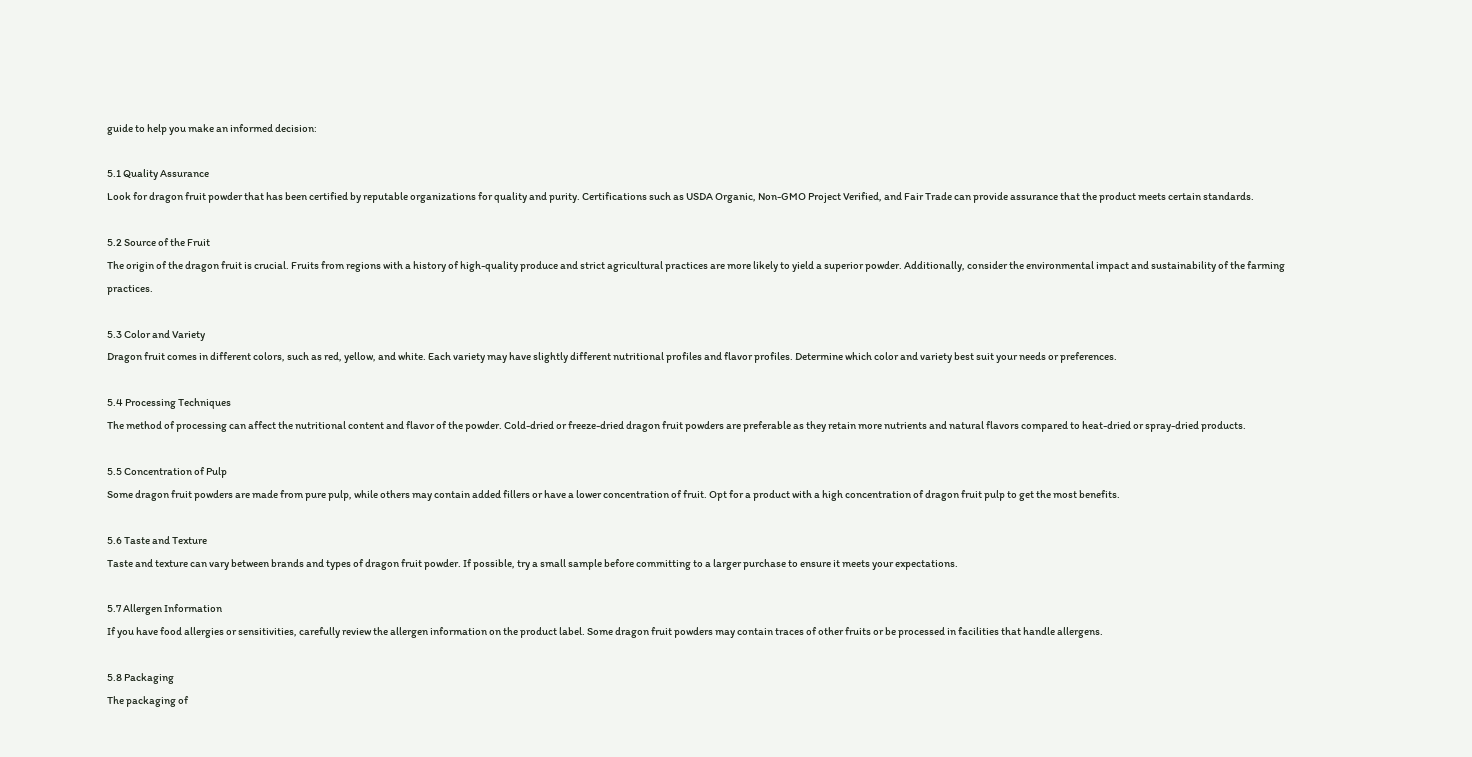guide to help you make an informed decision:

5.1 Quality Assurance
Look for dragon fruit powder that has been certified by reputable organizations for quality and purity. Certifications such as USDA Organic, Non-GMO Project Verified, and Fair Trade can provide assurance that the product meets certain standards.

5.2 Source of the Fruit
The origin of the dragon fruit is crucial. Fruits from regions with a history of high-quality produce and strict agricultural practices are more likely to yield a superior powder. Additionally, consider the environmental impact and sustainability of the farming practices.

5.3 Color and Variety
Dragon fruit comes in different colors, such as red, yellow, and white. Each variety may have slightly different nutritional profiles and flavor profiles. Determine which color and variety best suit your needs or preferences.

5.4 Processing Techniques
The method of processing can affect the nutritional content and flavor of the powder. Cold-dried or freeze-dried dragon fruit powders are preferable as they retain more nutrients and natural flavors compared to heat-dried or spray-dried products.

5.5 Concentration of Pulp
Some dragon fruit powders are made from pure pulp, while others may contain added fillers or have a lower concentration of fruit. Opt for a product with a high concentration of dragon fruit pulp to get the most benefits.

5.6 Taste and Texture
Taste and texture can vary between brands and types of dragon fruit powder. If possible, try a small sample before committing to a larger purchase to ensure it meets your expectations.

5.7 Allergen Information
If you have food allergies or sensitivities, carefully review the allergen information on the product label. Some dragon fruit powders may contain traces of other fruits or be processed in facilities that handle allergens.

5.8 Packaging
The packaging of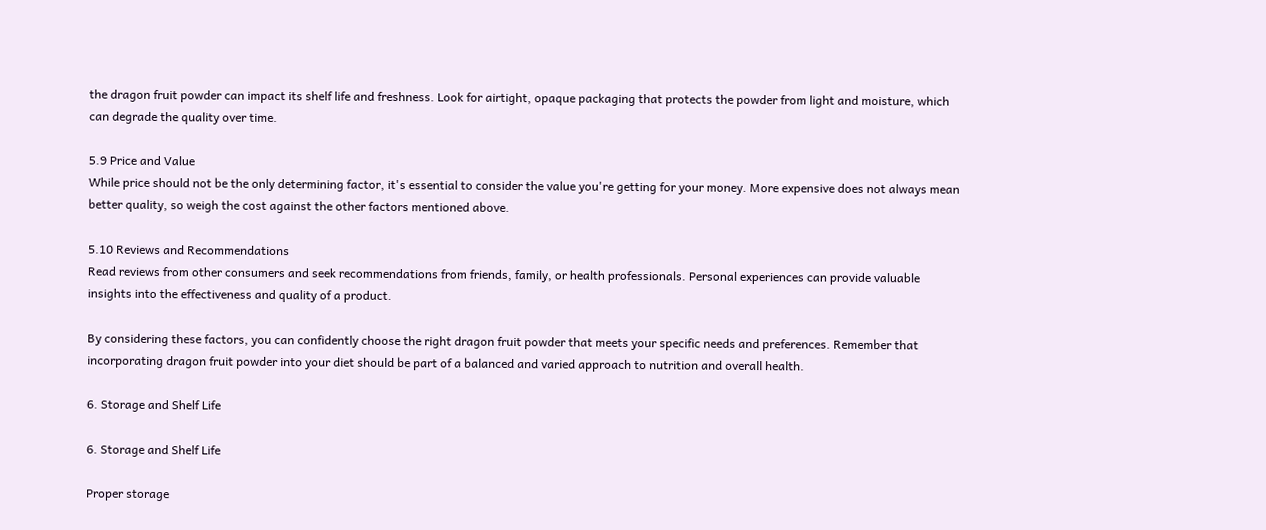the dragon fruit powder can impact its shelf life and freshness. Look for airtight, opaque packaging that protects the powder from light and moisture, which can degrade the quality over time.

5.9 Price and Value
While price should not be the only determining factor, it's essential to consider the value you're getting for your money. More expensive does not always mean better quality, so weigh the cost against the other factors mentioned above.

5.10 Reviews and Recommendations
Read reviews from other consumers and seek recommendations from friends, family, or health professionals. Personal experiences can provide valuable insights into the effectiveness and quality of a product.

By considering these factors, you can confidently choose the right dragon fruit powder that meets your specific needs and preferences. Remember that incorporating dragon fruit powder into your diet should be part of a balanced and varied approach to nutrition and overall health.

6. Storage and Shelf Life

6. Storage and Shelf Life

Proper storage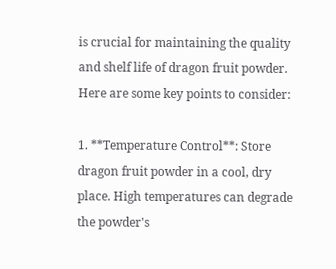is crucial for maintaining the quality and shelf life of dragon fruit powder. Here are some key points to consider:

1. **Temperature Control**: Store dragon fruit powder in a cool, dry place. High temperatures can degrade the powder's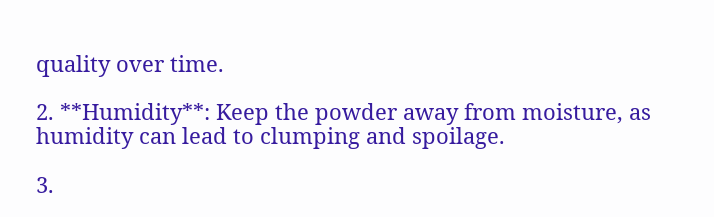quality over time.

2. **Humidity**: Keep the powder away from moisture, as humidity can lead to clumping and spoilage.

3.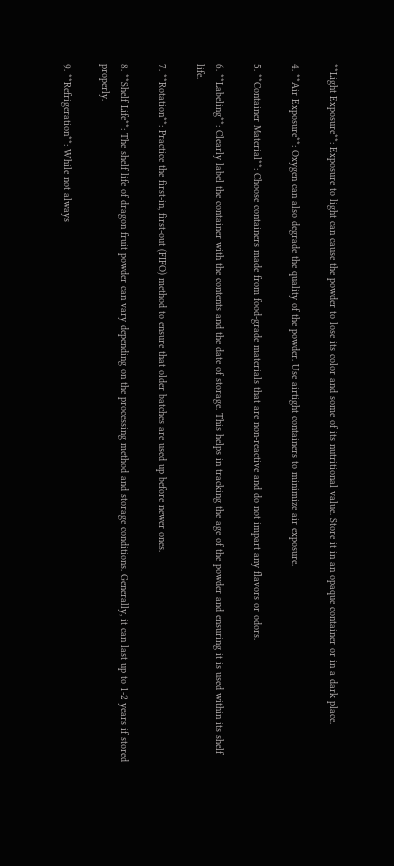**Light Exposure**: Exposure to light can cause the powder to lose its color and some of its nutritional value. Store it in an opaque container or in a dark place.

4. **Air Exposure**: Oxygen can also degrade the quality of the powder. Use airtight containers to minimize air exposure.

5. **Container Material**: Choose containers made from food-grade materials that are non-reactive and do not impart any flavors or odors.

6. **Labeling**: Clearly label the container with the contents and the date of storage. This helps in tracking the age of the powder and ensuring it is used within its shelf life.

7. **Rotation**: Practice the first-in, first-out (FIFO) method to ensure that older batches are used up before newer ones.

8. **Shelf Life**: The shelf life of dragon fruit powder can vary depending on the processing method and storage conditions. Generally, it can last up to 1-2 years if stored properly.

9. **Refrigeration**: While not always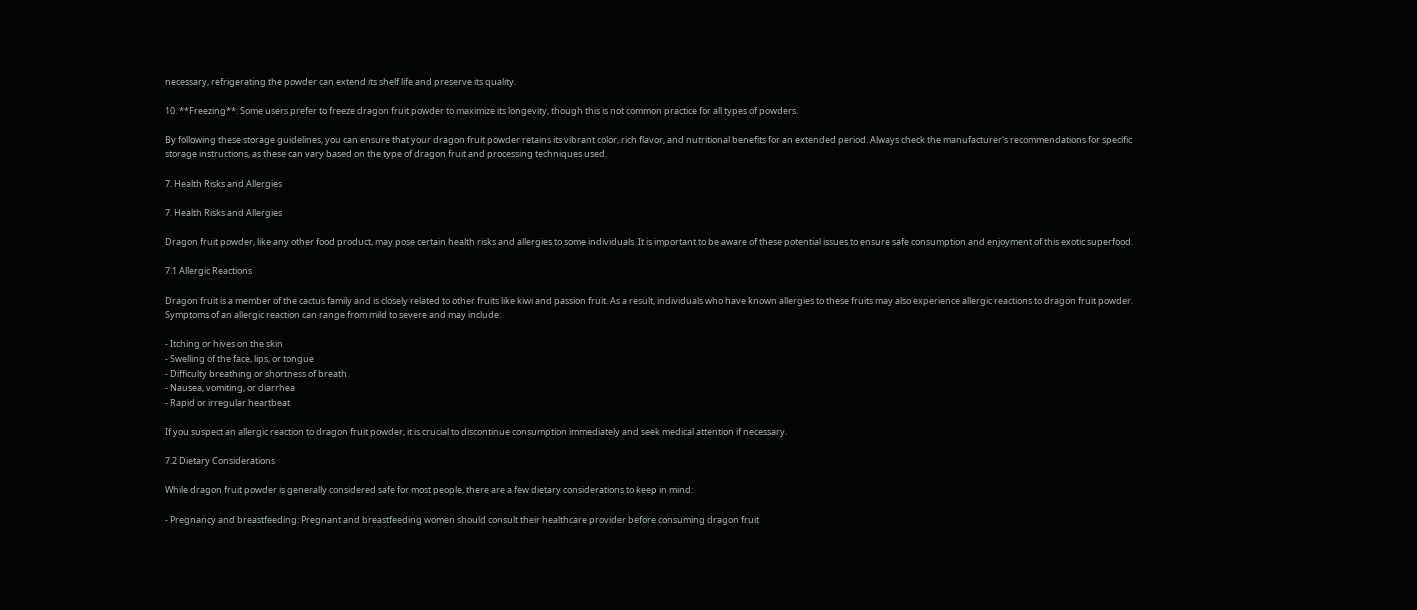necessary, refrigerating the powder can extend its shelf life and preserve its quality.

10. **Freezing**: Some users prefer to freeze dragon fruit powder to maximize its longevity, though this is not common practice for all types of powders.

By following these storage guidelines, you can ensure that your dragon fruit powder retains its vibrant color, rich flavor, and nutritional benefits for an extended period. Always check the manufacturer's recommendations for specific storage instructions, as these can vary based on the type of dragon fruit and processing techniques used.

7. Health Risks and Allergies

7. Health Risks and Allergies

Dragon fruit powder, like any other food product, may pose certain health risks and allergies to some individuals. It is important to be aware of these potential issues to ensure safe consumption and enjoyment of this exotic superfood.

7.1 Allergic Reactions

Dragon fruit is a member of the cactus family and is closely related to other fruits like kiwi and passion fruit. As a result, individuals who have known allergies to these fruits may also experience allergic reactions to dragon fruit powder. Symptoms of an allergic reaction can range from mild to severe and may include:

- Itching or hives on the skin
- Swelling of the face, lips, or tongue
- Difficulty breathing or shortness of breath
- Nausea, vomiting, or diarrhea
- Rapid or irregular heartbeat

If you suspect an allergic reaction to dragon fruit powder, it is crucial to discontinue consumption immediately and seek medical attention if necessary.

7.2 Dietary Considerations

While dragon fruit powder is generally considered safe for most people, there are a few dietary considerations to keep in mind:

- Pregnancy and breastfeeding: Pregnant and breastfeeding women should consult their healthcare provider before consuming dragon fruit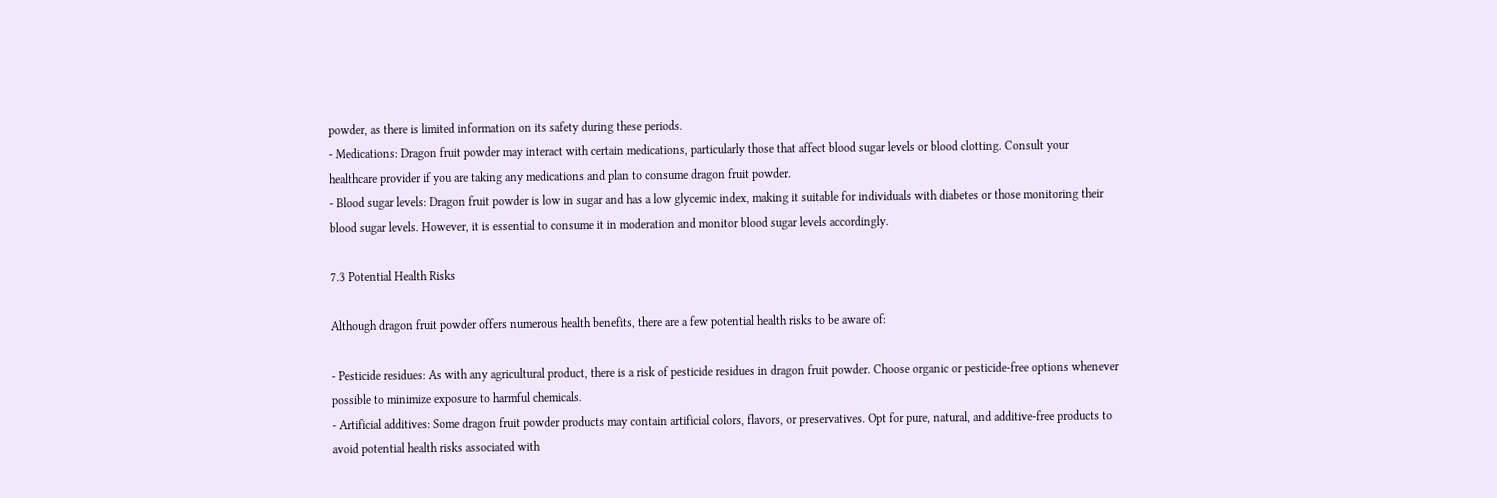powder, as there is limited information on its safety during these periods.
- Medications: Dragon fruit powder may interact with certain medications, particularly those that affect blood sugar levels or blood clotting. Consult your healthcare provider if you are taking any medications and plan to consume dragon fruit powder.
- Blood sugar levels: Dragon fruit powder is low in sugar and has a low glycemic index, making it suitable for individuals with diabetes or those monitoring their blood sugar levels. However, it is essential to consume it in moderation and monitor blood sugar levels accordingly.

7.3 Potential Health Risks

Although dragon fruit powder offers numerous health benefits, there are a few potential health risks to be aware of:

- Pesticide residues: As with any agricultural product, there is a risk of pesticide residues in dragon fruit powder. Choose organic or pesticide-free options whenever possible to minimize exposure to harmful chemicals.
- Artificial additives: Some dragon fruit powder products may contain artificial colors, flavors, or preservatives. Opt for pure, natural, and additive-free products to avoid potential health risks associated with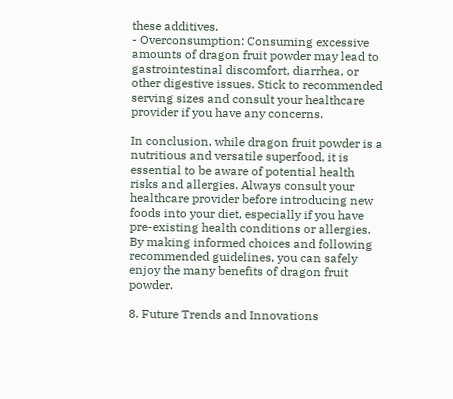these additives.
- Overconsumption: Consuming excessive amounts of dragon fruit powder may lead to gastrointestinal discomfort, diarrhea, or other digestive issues. Stick to recommended serving sizes and consult your healthcare provider if you have any concerns.

In conclusion, while dragon fruit powder is a nutritious and versatile superfood, it is essential to be aware of potential health risks and allergies. Always consult your healthcare provider before introducing new foods into your diet, especially if you have pre-existing health conditions or allergies. By making informed choices and following recommended guidelines, you can safely enjoy the many benefits of dragon fruit powder.

8. Future Trends and Innovations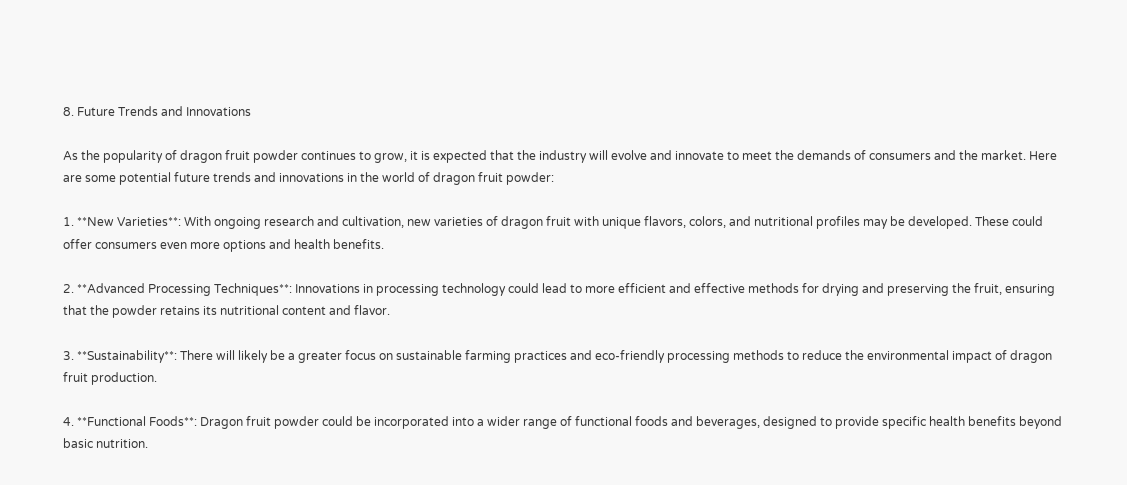8. Future Trends and Innovations

As the popularity of dragon fruit powder continues to grow, it is expected that the industry will evolve and innovate to meet the demands of consumers and the market. Here are some potential future trends and innovations in the world of dragon fruit powder:

1. **New Varieties**: With ongoing research and cultivation, new varieties of dragon fruit with unique flavors, colors, and nutritional profiles may be developed. These could offer consumers even more options and health benefits.

2. **Advanced Processing Techniques**: Innovations in processing technology could lead to more efficient and effective methods for drying and preserving the fruit, ensuring that the powder retains its nutritional content and flavor.

3. **Sustainability**: There will likely be a greater focus on sustainable farming practices and eco-friendly processing methods to reduce the environmental impact of dragon fruit production.

4. **Functional Foods**: Dragon fruit powder could be incorporated into a wider range of functional foods and beverages, designed to provide specific health benefits beyond basic nutrition.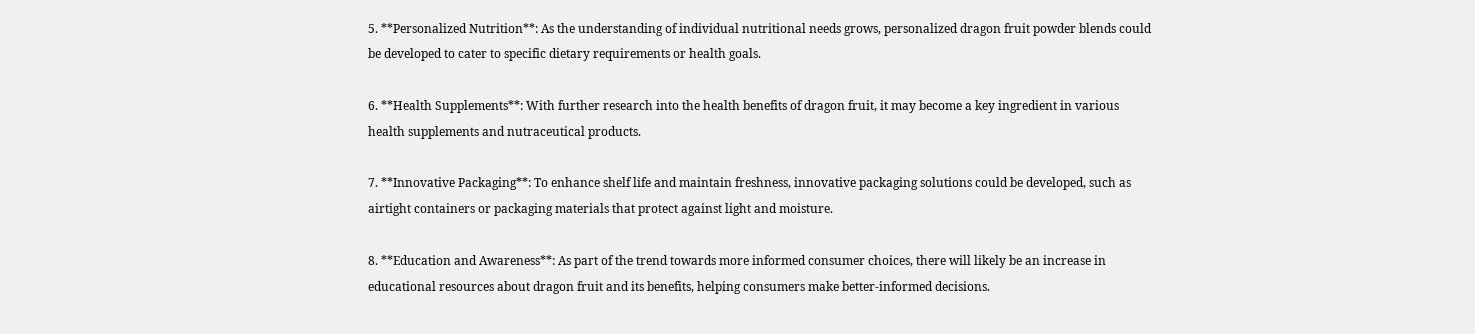5. **Personalized Nutrition**: As the understanding of individual nutritional needs grows, personalized dragon fruit powder blends could be developed to cater to specific dietary requirements or health goals.

6. **Health Supplements**: With further research into the health benefits of dragon fruit, it may become a key ingredient in various health supplements and nutraceutical products.

7. **Innovative Packaging**: To enhance shelf life and maintain freshness, innovative packaging solutions could be developed, such as airtight containers or packaging materials that protect against light and moisture.

8. **Education and Awareness**: As part of the trend towards more informed consumer choices, there will likely be an increase in educational resources about dragon fruit and its benefits, helping consumers make better-informed decisions.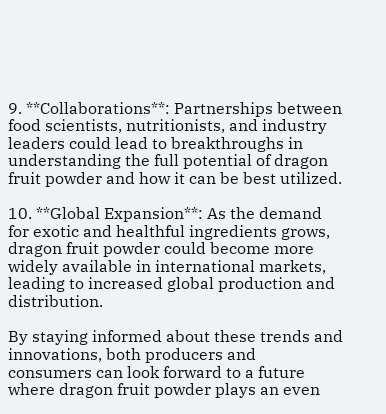9. **Collaborations**: Partnerships between food scientists, nutritionists, and industry leaders could lead to breakthroughs in understanding the full potential of dragon fruit powder and how it can be best utilized.

10. **Global Expansion**: As the demand for exotic and healthful ingredients grows, dragon fruit powder could become more widely available in international markets, leading to increased global production and distribution.

By staying informed about these trends and innovations, both producers and consumers can look forward to a future where dragon fruit powder plays an even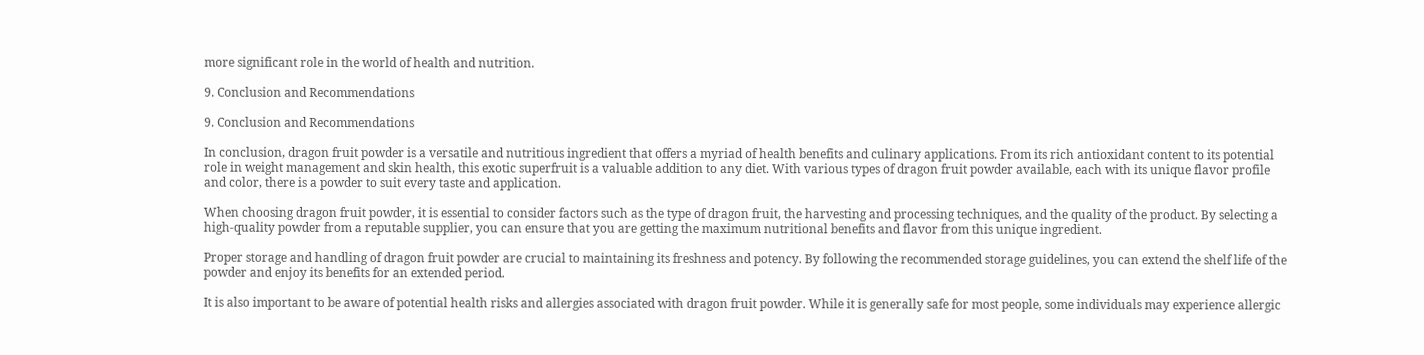more significant role in the world of health and nutrition.

9. Conclusion and Recommendations

9. Conclusion and Recommendations

In conclusion, dragon fruit powder is a versatile and nutritious ingredient that offers a myriad of health benefits and culinary applications. From its rich antioxidant content to its potential role in weight management and skin health, this exotic superfruit is a valuable addition to any diet. With various types of dragon fruit powder available, each with its unique flavor profile and color, there is a powder to suit every taste and application.

When choosing dragon fruit powder, it is essential to consider factors such as the type of dragon fruit, the harvesting and processing techniques, and the quality of the product. By selecting a high-quality powder from a reputable supplier, you can ensure that you are getting the maximum nutritional benefits and flavor from this unique ingredient.

Proper storage and handling of dragon fruit powder are crucial to maintaining its freshness and potency. By following the recommended storage guidelines, you can extend the shelf life of the powder and enjoy its benefits for an extended period.

It is also important to be aware of potential health risks and allergies associated with dragon fruit powder. While it is generally safe for most people, some individuals may experience allergic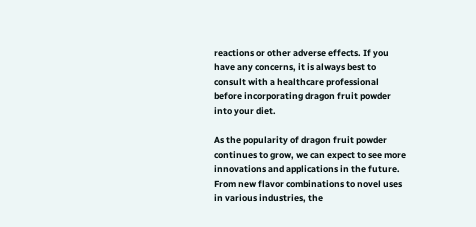reactions or other adverse effects. If you have any concerns, it is always best to consult with a healthcare professional before incorporating dragon fruit powder into your diet.

As the popularity of dragon fruit powder continues to grow, we can expect to see more innovations and applications in the future. From new flavor combinations to novel uses in various industries, the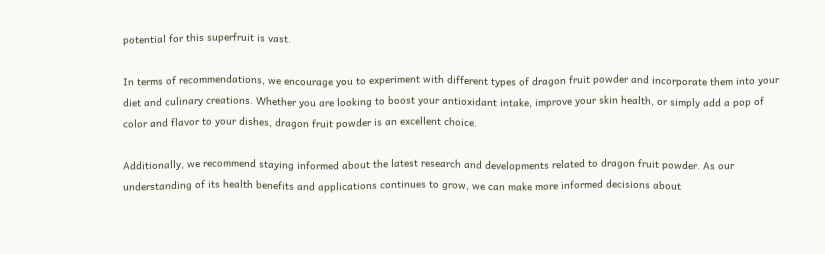potential for this superfruit is vast.

In terms of recommendations, we encourage you to experiment with different types of dragon fruit powder and incorporate them into your diet and culinary creations. Whether you are looking to boost your antioxidant intake, improve your skin health, or simply add a pop of color and flavor to your dishes, dragon fruit powder is an excellent choice.

Additionally, we recommend staying informed about the latest research and developments related to dragon fruit powder. As our understanding of its health benefits and applications continues to grow, we can make more informed decisions about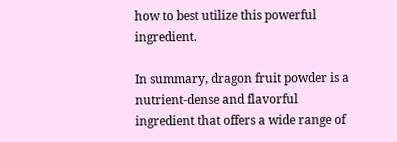how to best utilize this powerful ingredient.

In summary, dragon fruit powder is a nutrient-dense and flavorful ingredient that offers a wide range of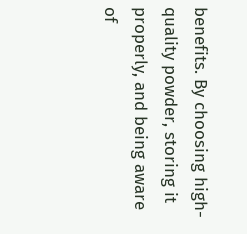benefits. By choosing high-quality powder, storing it properly, and being aware of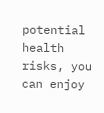potential health risks, you can enjoy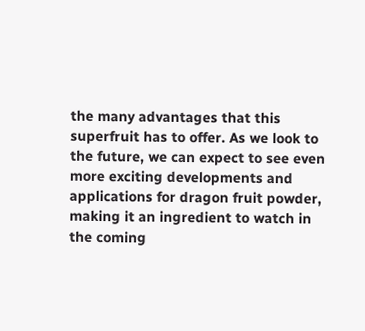the many advantages that this superfruit has to offer. As we look to the future, we can expect to see even more exciting developments and applications for dragon fruit powder, making it an ingredient to watch in the coming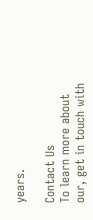years.

Contact Us
To learn more about our, get in touch with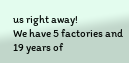us right away!
We have 5 factories and 19 years of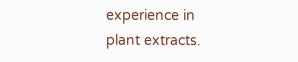experience in plant extracts.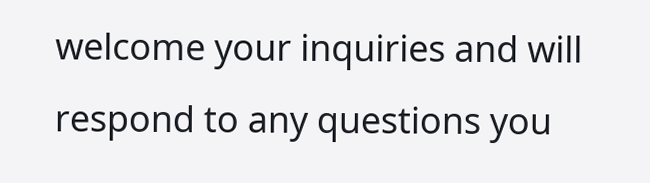welcome your inquiries and will respond to any questions you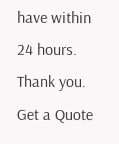have within 24 hours. Thank you.
Get a Quote